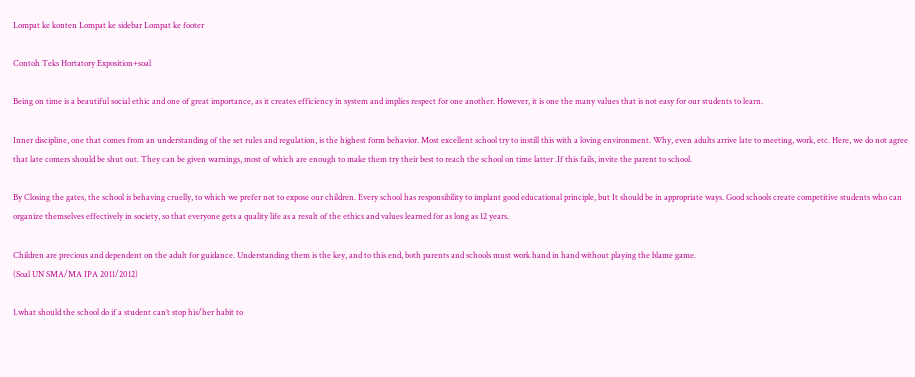Lompat ke konten Lompat ke sidebar Lompat ke footer

Contoh Teks Hortatory Exposition+soal

Being on time is a beautiful social ethic and one of great importance, as it creates efficiency in system and implies respect for one another. However, it is one the many values that is not easy for our students to learn.

Inner discipline, one that comes from an understanding of the set rules and regulation, is the highest form behavior. Most excellent school try to instill this with a loving environment. Why, even adults arrive late to meeting, work, etc. Here, we do not agree that late comers should be shut out. They can be given warnings, most of which are enough to make them try their best to reach the school on time latter .If this fails, invite the parent to school.

By Closing the gates, the school is behaving cruelly, to which we prefer not to expose our children. Every school has responsibility to implant good educational principle, but It should be in appropriate ways. Good schools create competitive students who can organize themselves effectively in society, so that everyone gets a quality life as a result of the ethics and values learned for as long as 12 years.

Children are precious and dependent on the adult for guidance. Understanding them is the key, and to this end, both parents and schools must work hand in hand without playing the blame game.
(Soal UN SMA/MA IPA 2011/2012)

1.what should the school do if a student can’t stop his/her habit to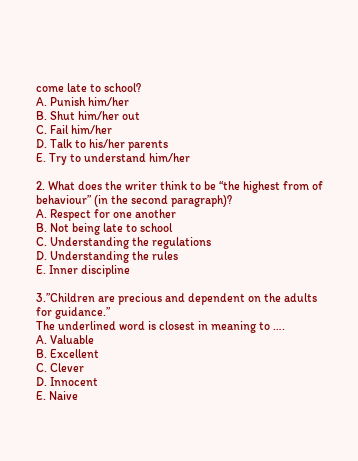come late to school?
A. Punish him/her
B. Shut him/her out
C. Fail him/her
D. Talk to his/her parents
E. Try to understand him/her

2. What does the writer think to be “the highest from of behaviour” (in the second paragraph)?
A. Respect for one another
B. Not being late to school
C. Understanding the regulations
D. Understanding the rules
E. Inner discipline

3.”Children are precious and dependent on the adults for guidance.”
The underlined word is closest in meaning to ….
A. Valuable
B. Excellent
C. Clever
D. Innocent
E. Naive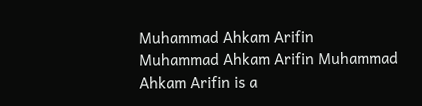Muhammad Ahkam Arifin
Muhammad Ahkam Arifin Muhammad Ahkam Arifin is a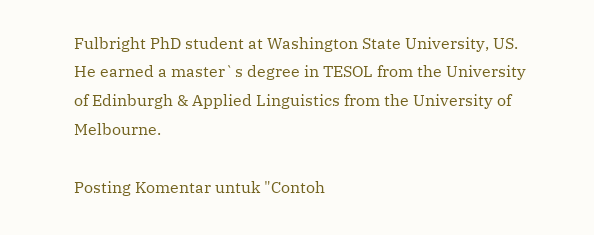Fulbright PhD student at Washington State University, US. He earned a master`s degree in TESOL from the University of Edinburgh & Applied Linguistics from the University of Melbourne.

Posting Komentar untuk "Contoh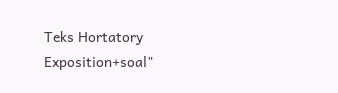Teks Hortatory Exposition+soal"